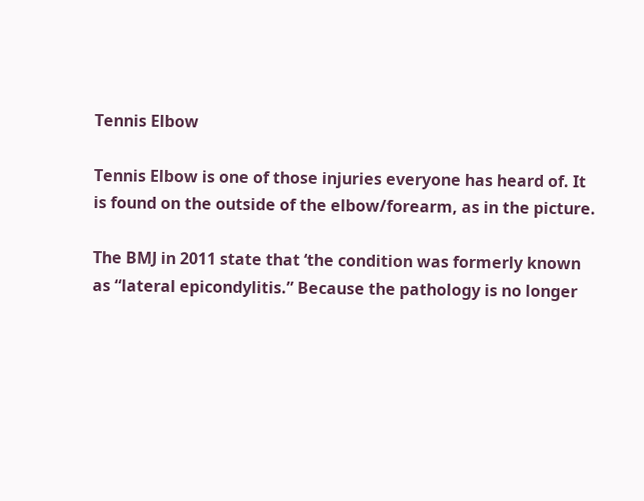Tennis Elbow

Tennis Elbow is one of those injuries everyone has heard of. It is found on the outside of the elbow/forearm, as in the picture.

The BMJ in 2011 state that ‘the condition was formerly known as “lateral epicondylitis.” Because the pathology is no longer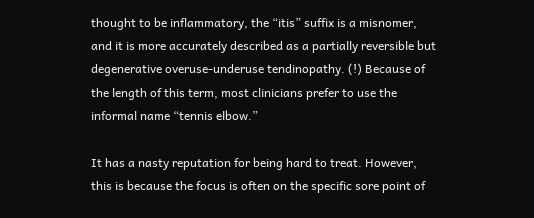thought to be inflammatory, the “itis” suffix is a misnomer, and it is more accurately described as a partially reversible but degenerative overuse-underuse tendinopathy. (!) Because of the length of this term, most clinicians prefer to use the informal name “tennis elbow.”

It has a nasty reputation for being hard to treat. However, this is because the focus is often on the specific sore point of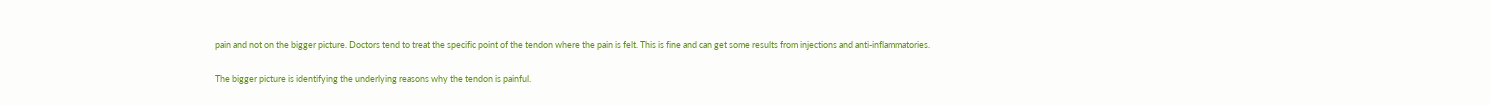pain and not on the bigger picture. Doctors tend to treat the specific point of the tendon where the pain is felt. This is fine and can get some results from injections and anti-inflammatories.

The bigger picture is identifying the underlying reasons why the tendon is painful.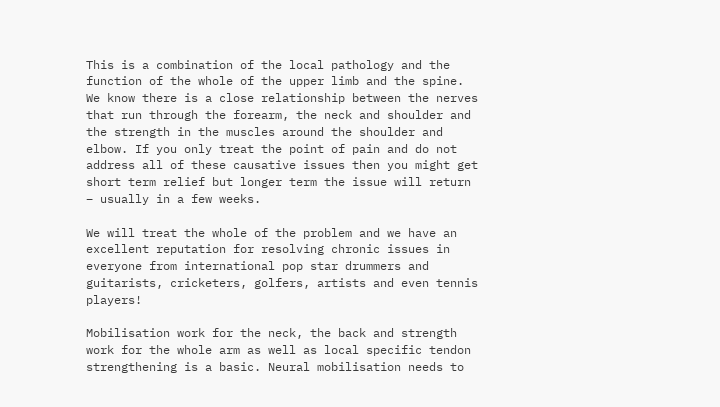This is a combination of the local pathology and the function of the whole of the upper limb and the spine. We know there is a close relationship between the nerves that run through the forearm, the neck and shoulder and the strength in the muscles around the shoulder and elbow. If you only treat the point of pain and do not address all of these causative issues then you might get short term relief but longer term the issue will return – usually in a few weeks.

We will treat the whole of the problem and we have an excellent reputation for resolving chronic issues in everyone from international pop star drummers and guitarists, cricketers, golfers, artists and even tennis players!

Mobilisation work for the neck, the back and strength work for the whole arm as well as local specific tendon strengthening is a basic. Neural mobilisation needs to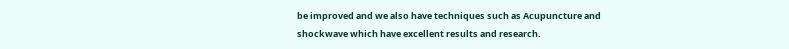be improved and we also have techniques such as Acupuncture and shockwave which have excellent results and research.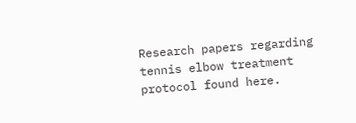Research papers regarding tennis elbow treatment protocol found here.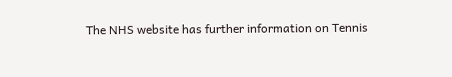The NHS website has further information on Tennis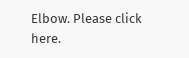Elbow. Please click here.